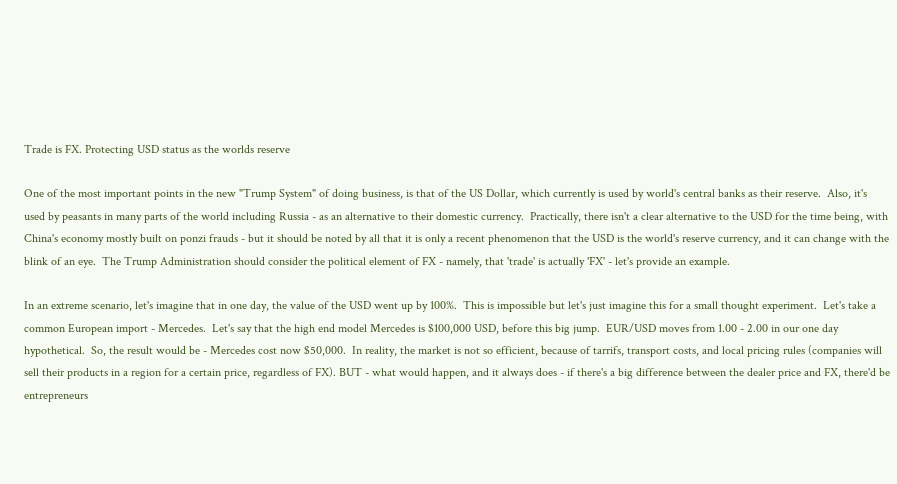Trade is FX. Protecting USD status as the worlds reserve

One of the most important points in the new "Trump System" of doing business, is that of the US Dollar, which currently is used by world's central banks as their reserve.  Also, it's used by peasants in many parts of the world including Russia - as an alternative to their domestic currency.  Practically, there isn't a clear alternative to the USD for the time being, with China's economy mostly built on ponzi frauds - but it should be noted by all that it is only a recent phenomenon that the USD is the world's reserve currency, and it can change with the blink of an eye.  The Trump Administration should consider the political element of FX - namely, that 'trade' is actually 'FX' - let's provide an example.

In an extreme scenario, let's imagine that in one day, the value of the USD went up by 100%.  This is impossible but let's just imagine this for a small thought experiment.  Let's take a common European import - Mercedes.  Let's say that the high end model Mercedes is $100,000 USD, before this big jump.  EUR/USD moves from 1.00 - 2.00 in our one day hypothetical.  So, the result would be - Mercedes cost now $50,000.  In reality, the market is not so efficient, because of tarrifs, transport costs, and local pricing rules (companies will sell their products in a region for a certain price, regardless of FX). BUT - what would happen, and it always does - if there's a big difference between the dealer price and FX, there'd be entrepreneurs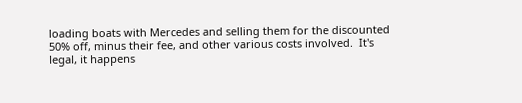loading boats with Mercedes and selling them for the discounted 50% off, minus their fee, and other various costs involved.  It's legal, it happens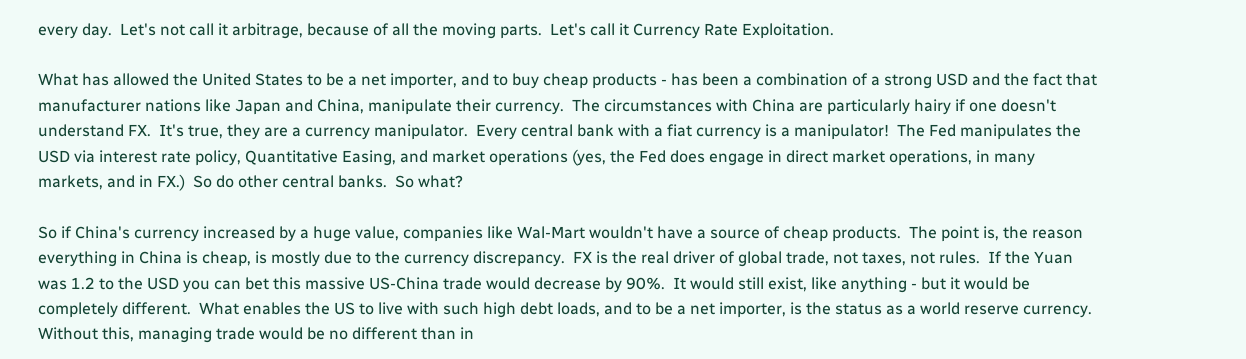every day.  Let's not call it arbitrage, because of all the moving parts.  Let's call it Currency Rate Exploitation.

What has allowed the United States to be a net importer, and to buy cheap products - has been a combination of a strong USD and the fact that manufacturer nations like Japan and China, manipulate their currency.  The circumstances with China are particularly hairy if one doesn't understand FX.  It's true, they are a currency manipulator.  Every central bank with a fiat currency is a manipulator!  The Fed manipulates the USD via interest rate policy, Quantitative Easing, and market operations (yes, the Fed does engage in direct market operations, in many markets, and in FX.)  So do other central banks.  So what?

So if China's currency increased by a huge value, companies like Wal-Mart wouldn't have a source of cheap products.  The point is, the reason everything in China is cheap, is mostly due to the currency discrepancy.  FX is the real driver of global trade, not taxes, not rules.  If the Yuan was 1.2 to the USD you can bet this massive US-China trade would decrease by 90%.  It would still exist, like anything - but it would be completely different.  What enables the US to live with such high debt loads, and to be a net importer, is the status as a world reserve currency.  Without this, managing trade would be no different than in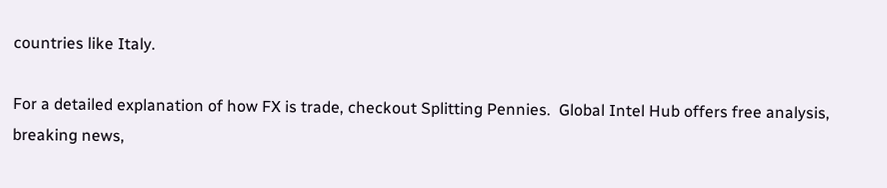countries like Italy.

For a detailed explanation of how FX is trade, checkout Splitting Pennies.  Global Intel Hub offers free analysis, breaking news,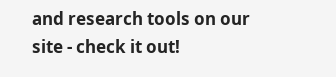and research tools on our site - check it out!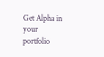Get Alpha in your portfolio